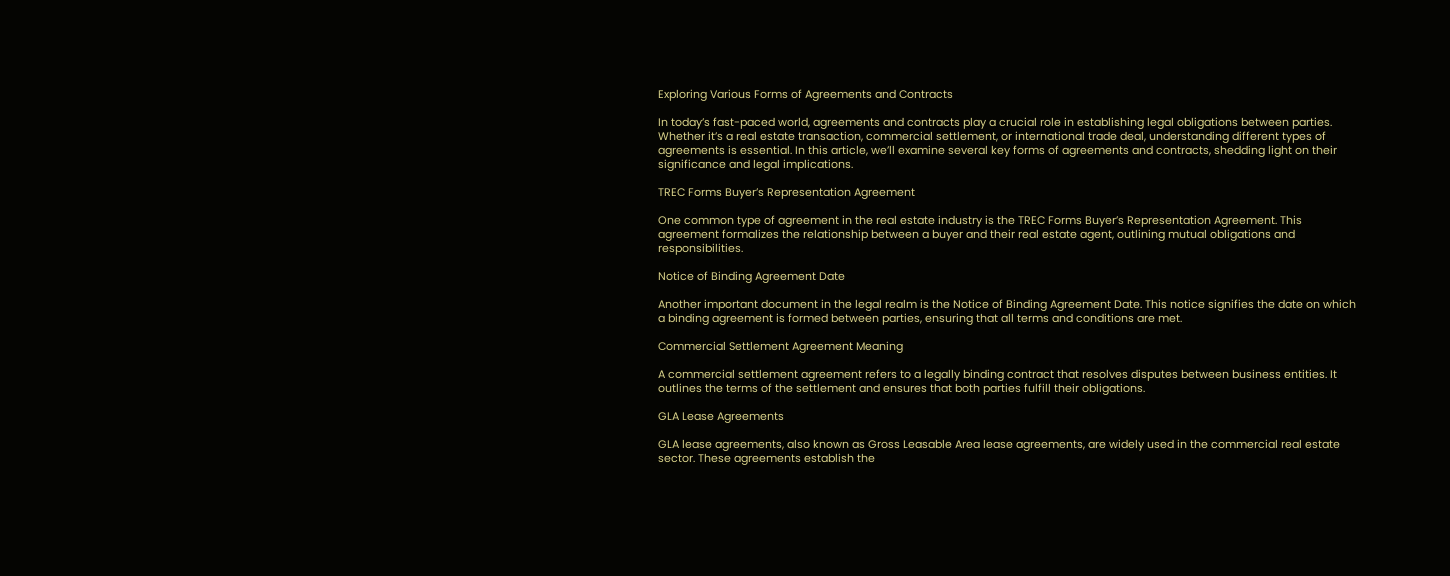Exploring Various Forms of Agreements and Contracts

In today’s fast-paced world, agreements and contracts play a crucial role in establishing legal obligations between parties. Whether it’s a real estate transaction, commercial settlement, or international trade deal, understanding different types of agreements is essential. In this article, we’ll examine several key forms of agreements and contracts, shedding light on their significance and legal implications.

TREC Forms Buyer’s Representation Agreement

One common type of agreement in the real estate industry is the TREC Forms Buyer’s Representation Agreement. This agreement formalizes the relationship between a buyer and their real estate agent, outlining mutual obligations and responsibilities.

Notice of Binding Agreement Date

Another important document in the legal realm is the Notice of Binding Agreement Date. This notice signifies the date on which a binding agreement is formed between parties, ensuring that all terms and conditions are met.

Commercial Settlement Agreement Meaning

A commercial settlement agreement refers to a legally binding contract that resolves disputes between business entities. It outlines the terms of the settlement and ensures that both parties fulfill their obligations.

GLA Lease Agreements

GLA lease agreements, also known as Gross Leasable Area lease agreements, are widely used in the commercial real estate sector. These agreements establish the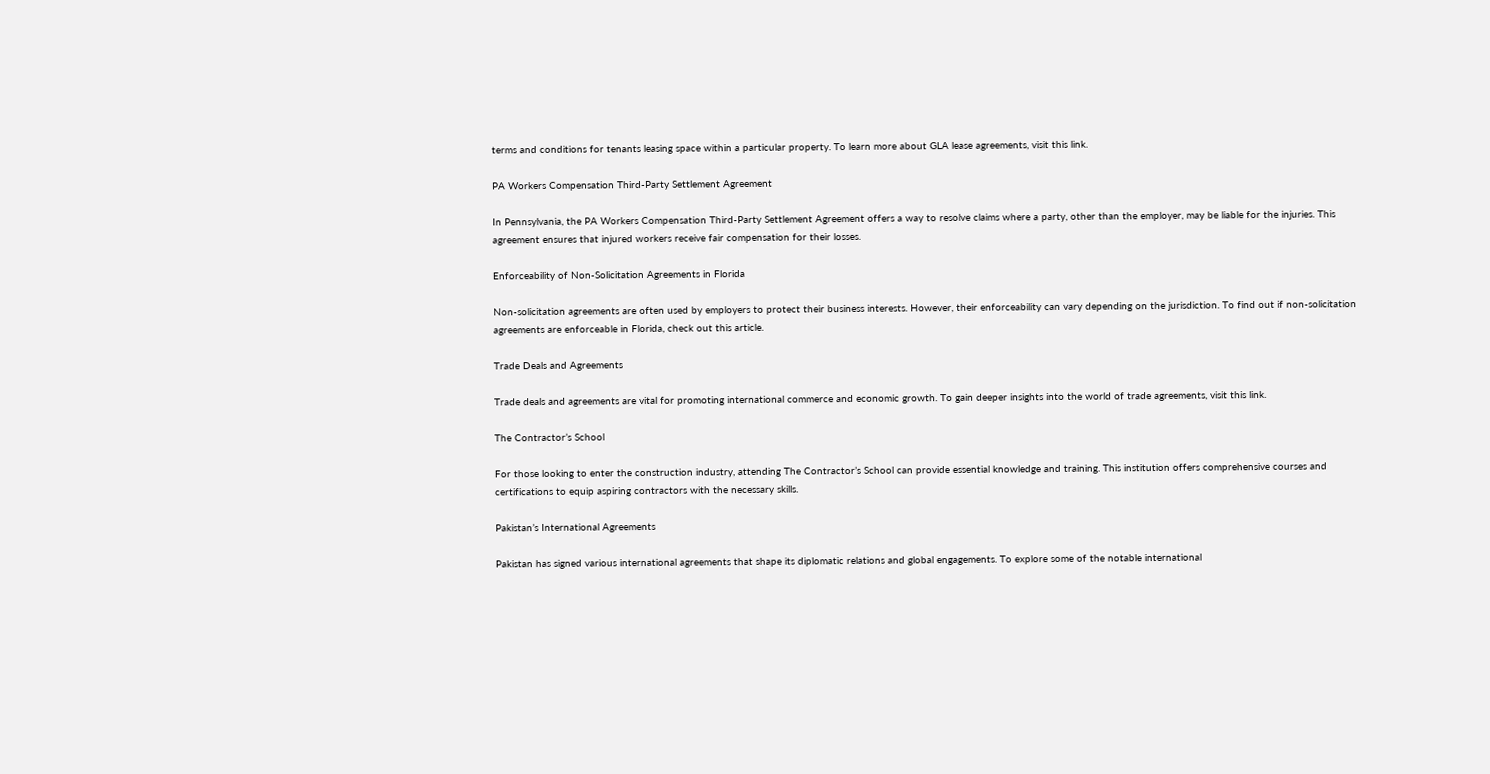terms and conditions for tenants leasing space within a particular property. To learn more about GLA lease agreements, visit this link.

PA Workers Compensation Third-Party Settlement Agreement

In Pennsylvania, the PA Workers Compensation Third-Party Settlement Agreement offers a way to resolve claims where a party, other than the employer, may be liable for the injuries. This agreement ensures that injured workers receive fair compensation for their losses.

Enforceability of Non-Solicitation Agreements in Florida

Non-solicitation agreements are often used by employers to protect their business interests. However, their enforceability can vary depending on the jurisdiction. To find out if non-solicitation agreements are enforceable in Florida, check out this article.

Trade Deals and Agreements

Trade deals and agreements are vital for promoting international commerce and economic growth. To gain deeper insights into the world of trade agreements, visit this link.

The Contractor’s School

For those looking to enter the construction industry, attending The Contractor’s School can provide essential knowledge and training. This institution offers comprehensive courses and certifications to equip aspiring contractors with the necessary skills.

Pakistan’s International Agreements

Pakistan has signed various international agreements that shape its diplomatic relations and global engagements. To explore some of the notable international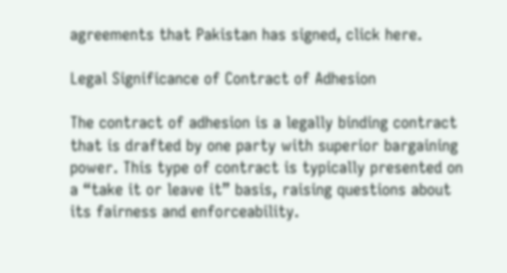agreements that Pakistan has signed, click here.

Legal Significance of Contract of Adhesion

The contract of adhesion is a legally binding contract that is drafted by one party with superior bargaining power. This type of contract is typically presented on a “take it or leave it” basis, raising questions about its fairness and enforceability.